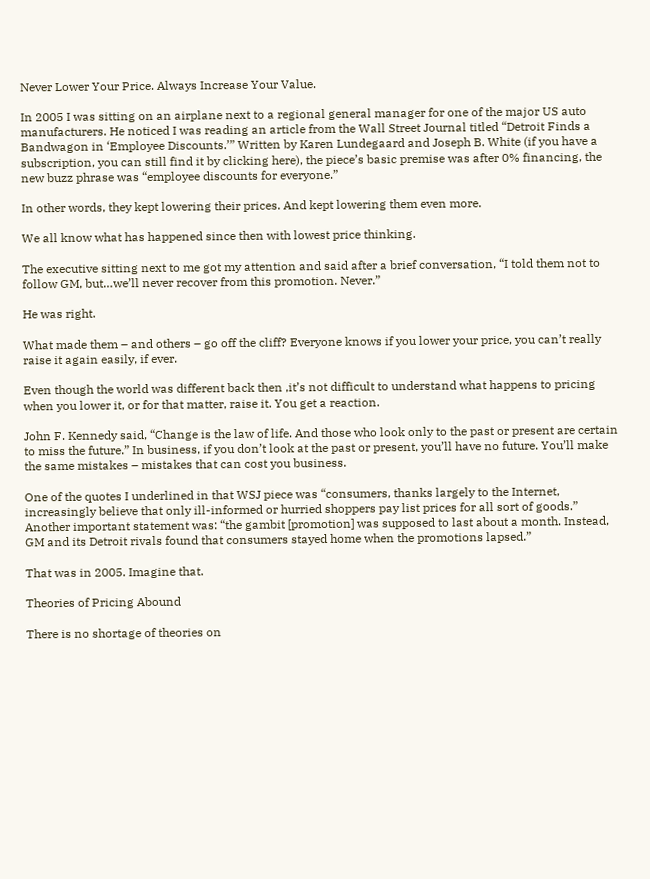Never Lower Your Price. Always Increase Your Value.

In 2005 I was sitting on an airplane next to a regional general manager for one of the major US auto manufacturers. He noticed I was reading an article from the Wall Street Journal titled “Detroit Finds a Bandwagon in ‘Employee Discounts.’” Written by Karen Lundegaard and Joseph B. White (if you have a subscription, you can still find it by clicking here), the piece’s basic premise was after 0% financing, the new buzz phrase was “employee discounts for everyone.”

In other words, they kept lowering their prices. And kept lowering them even more.

We all know what has happened since then with lowest price thinking.

The executive sitting next to me got my attention and said after a brief conversation, “I told them not to follow GM, but…we’ll never recover from this promotion. Never.”

He was right.

What made them – and others – go off the cliff? Everyone knows if you lower your price, you can’t really raise it again easily, if ever.

Even though the world was different back then ,it’s not difficult to understand what happens to pricing when you lower it, or for that matter, raise it. You get a reaction.

John F. Kennedy said, “Change is the law of life. And those who look only to the past or present are certain to miss the future.” In business, if you don’t look at the past or present, you’ll have no future. You’ll make the same mistakes – mistakes that can cost you business.

One of the quotes I underlined in that WSJ piece was “consumers, thanks largely to the Internet, increasingly believe that only ill-informed or hurried shoppers pay list prices for all sort of goods.” Another important statement was: “the gambit [promotion] was supposed to last about a month. Instead, GM and its Detroit rivals found that consumers stayed home when the promotions lapsed.”

That was in 2005. Imagine that.

Theories of Pricing Abound

There is no shortage of theories on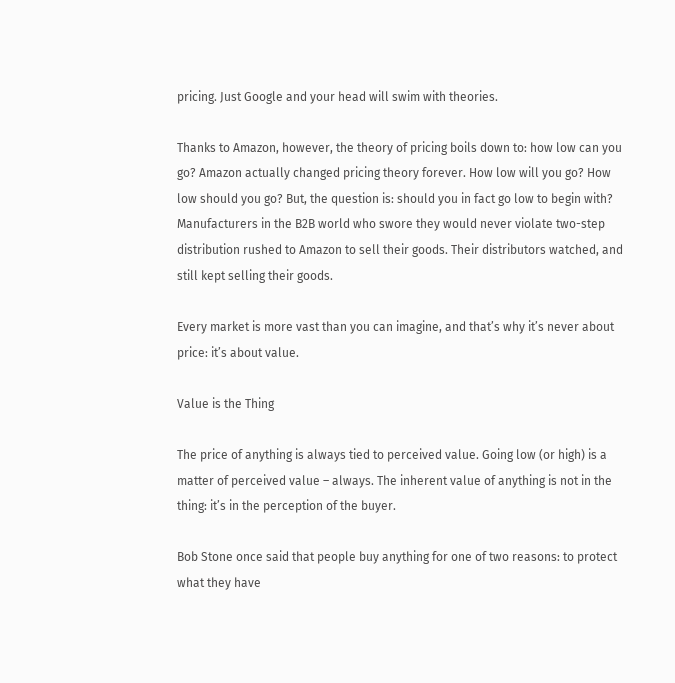pricing. Just Google and your head will swim with theories.

Thanks to Amazon, however, the theory of pricing boils down to: how low can you go? Amazon actually changed pricing theory forever. How low will you go? How low should you go? But, the question is: should you in fact go low to begin with? Manufacturers in the B2B world who swore they would never violate two-step distribution rushed to Amazon to sell their goods. Their distributors watched, and still kept selling their goods.

Every market is more vast than you can imagine, and that’s why it’s never about price: it’s about value.

Value is the Thing

The price of anything is always tied to perceived value. Going low (or high) is a matter of perceived value – always. The inherent value of anything is not in the thing: it’s in the perception of the buyer.

Bob Stone once said that people buy anything for one of two reasons: to protect what they have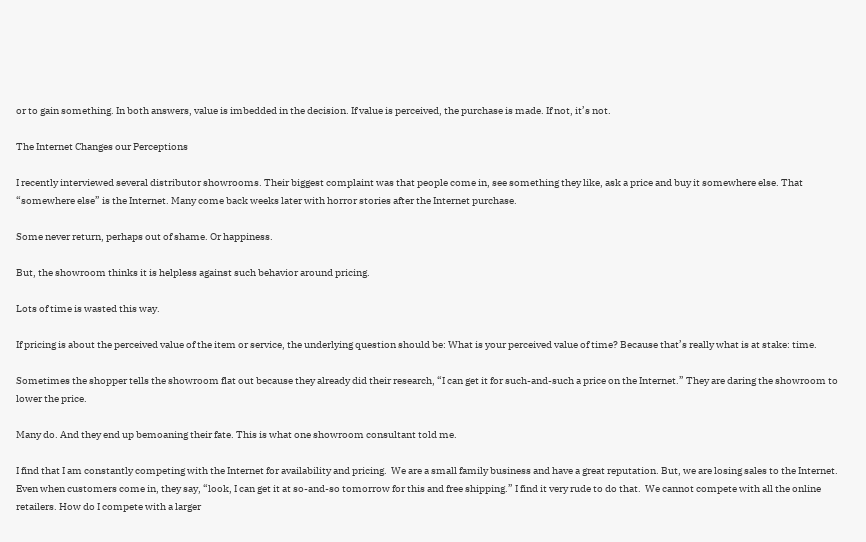or to gain something. In both answers, value is imbedded in the decision. If value is perceived, the purchase is made. If not, it’s not.

The Internet Changes our Perceptions

I recently interviewed several distributor showrooms. Their biggest complaint was that people come in, see something they like, ask a price and buy it somewhere else. That “somewhere else” is the Internet. Many come back weeks later with horror stories after the Internet purchase.

Some never return, perhaps out of shame. Or happiness.

But, the showroom thinks it is helpless against such behavior around pricing.

Lots of time is wasted this way.

If pricing is about the perceived value of the item or service, the underlying question should be: What is your perceived value of time? Because that’s really what is at stake: time.

Sometimes the shopper tells the showroom flat out because they already did their research, “I can get it for such-and-such a price on the Internet.” They are daring the showroom to lower the price.

Many do. And they end up bemoaning their fate. This is what one showroom consultant told me.

I find that I am constantly competing with the Internet for availability and pricing.  We are a small family business and have a great reputation. But, we are losing sales to the Internet. Even when customers come in, they say, “look, I can get it at so-and-so tomorrow for this and free shipping.” I find it very rude to do that.  We cannot compete with all the online retailers. How do I compete with a larger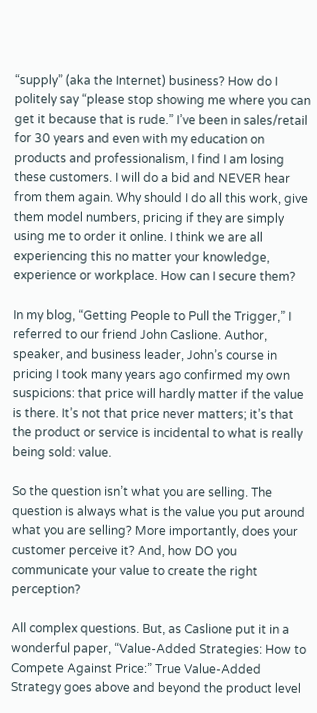“supply” (aka the Internet) business? How do I politely say “please stop showing me where you can get it because that is rude.” I’ve been in sales/retail for 30 years and even with my education on products and professionalism, I find I am losing these customers. I will do a bid and NEVER hear from them again. Why should I do all this work, give them model numbers, pricing if they are simply using me to order it online. I think we are all experiencing this no matter your knowledge, experience or workplace. How can I secure them?

In my blog, “Getting People to Pull the Trigger,” I referred to our friend John Caslione. Author, speaker, and business leader, John’s course in pricing I took many years ago confirmed my own suspicions: that price will hardly matter if the value is there. It’s not that price never matters; it’s that the product or service is incidental to what is really being sold: value.

So the question isn’t what you are selling. The question is always what is the value you put around what you are selling? More importantly, does your customer perceive it? And, how DO you communicate your value to create the right perception?

All complex questions. But, as Caslione put it in a wonderful paper, “Value-Added Strategies: How to Compete Against Price:” True Value-Added Strategy goes above and beyond the product level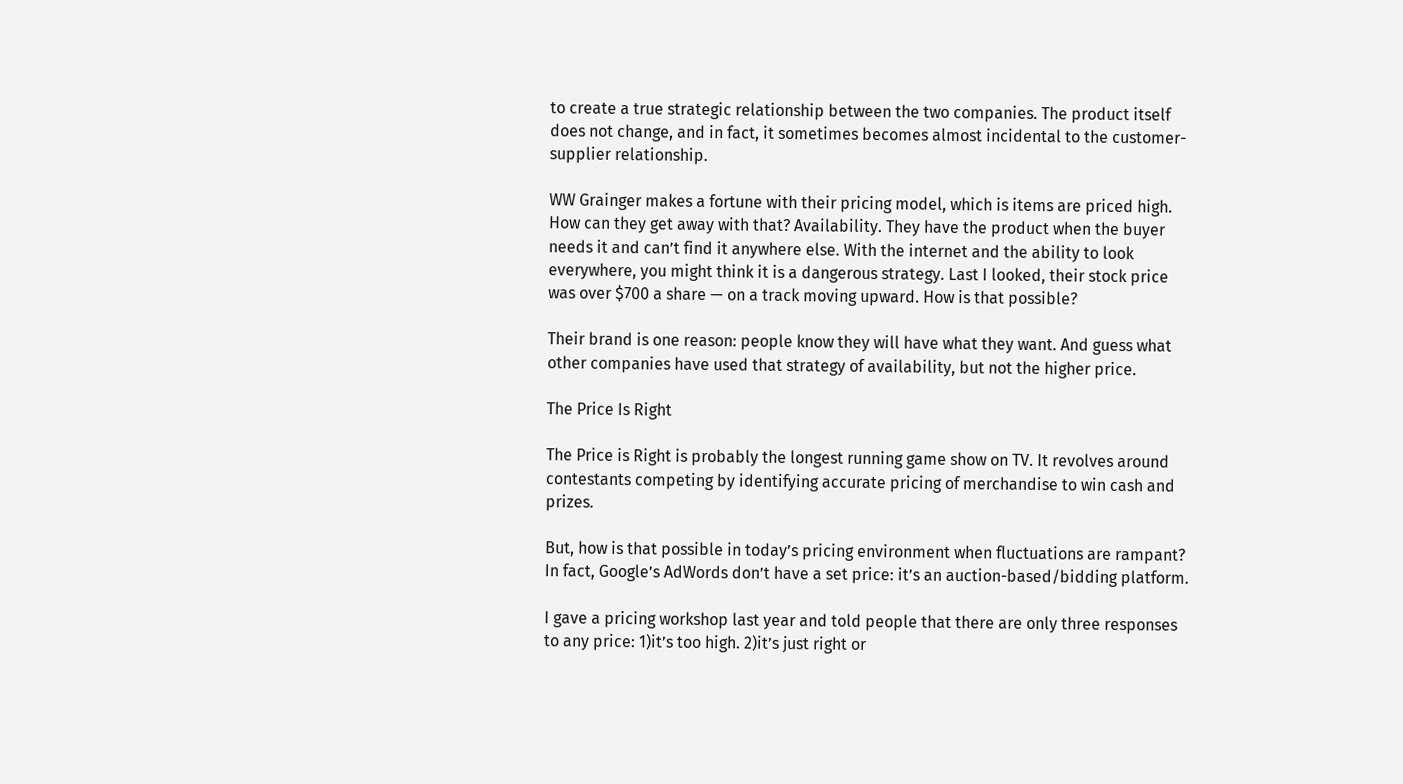to create a true strategic relationship between the two companies. The product itself does not change, and in fact, it sometimes becomes almost incidental to the customer-supplier relationship.

WW Grainger makes a fortune with their pricing model, which is items are priced high. How can they get away with that? Availability. They have the product when the buyer needs it and can’t find it anywhere else. With the internet and the ability to look everywhere, you might think it is a dangerous strategy. Last I looked, their stock price was over $700 a share — on a track moving upward. How is that possible?

Their brand is one reason: people know they will have what they want. And guess what other companies have used that strategy of availability, but not the higher price.

The Price Is Right

The Price is Right is probably the longest running game show on TV. It revolves around contestants competing by identifying accurate pricing of merchandise to win cash and prizes.

But, how is that possible in today’s pricing environment when fluctuations are rampant? In fact, Google’s AdWords don’t have a set price: it’s an auction-based/bidding platform.

I gave a pricing workshop last year and told people that there are only three responses to any price: 1)it’s too high. 2)it’s just right or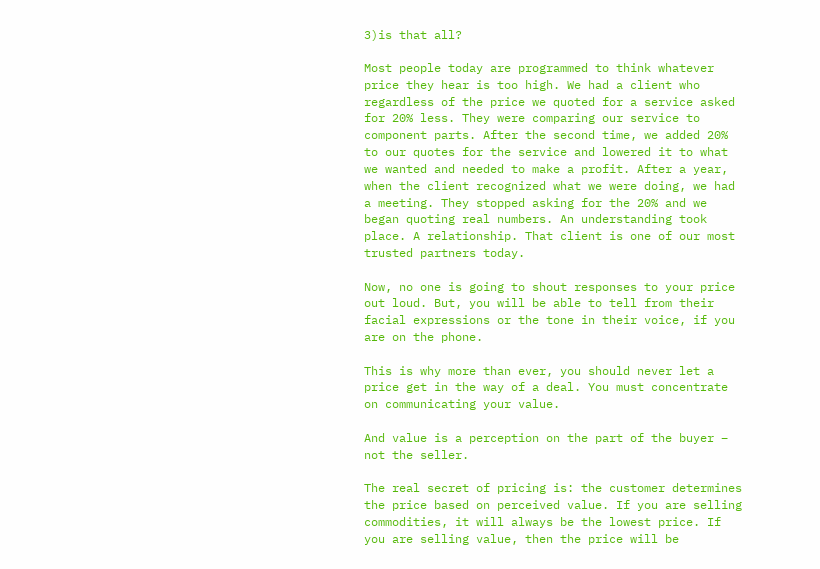3)is that all?

Most people today are programmed to think whatever price they hear is too high. We had a client who regardless of the price we quoted for a service asked for 20% less. They were comparing our service to component parts. After the second time, we added 20% to our quotes for the service and lowered it to what we wanted and needed to make a profit. After a year, when the client recognized what we were doing, we had a meeting. They stopped asking for the 20% and we began quoting real numbers. An understanding took place. A relationship. That client is one of our most trusted partners today.

Now, no one is going to shout responses to your price out loud. But, you will be able to tell from their facial expressions or the tone in their voice, if you are on the phone.

This is why more than ever, you should never let a price get in the way of a deal. You must concentrate on communicating your value.

And value is a perception on the part of the buyer – not the seller.

The real secret of pricing is: the customer determines the price based on perceived value. If you are selling commodities, it will always be the lowest price. If you are selling value, then the price will be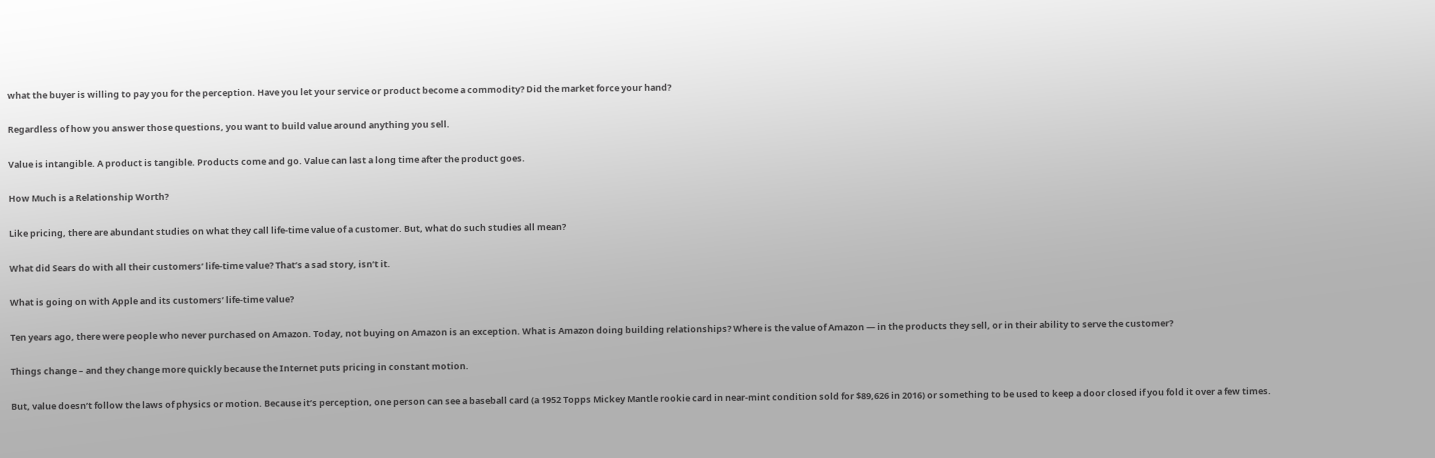what the buyer is willing to pay you for the perception. Have you let your service or product become a commodity? Did the market force your hand?

Regardless of how you answer those questions, you want to build value around anything you sell.

Value is intangible. A product is tangible. Products come and go. Value can last a long time after the product goes.

How Much is a Relationship Worth?

Like pricing, there are abundant studies on what they call life-time value of a customer. But, what do such studies all mean?

What did Sears do with all their customers’ life-time value? That’s a sad story, isn’t it.

What is going on with Apple and its customers’ life-time value?

Ten years ago, there were people who never purchased on Amazon. Today, not buying on Amazon is an exception. What is Amazon doing building relationships? Where is the value of Amazon — in the products they sell, or in their ability to serve the customer?

Things change – and they change more quickly because the Internet puts pricing in constant motion.

But, value doesn’t follow the laws of physics or motion. Because it’s perception, one person can see a baseball card (a 1952 Topps Mickey Mantle rookie card in near-mint condition sold for $89,626 in 2016) or something to be used to keep a door closed if you fold it over a few times.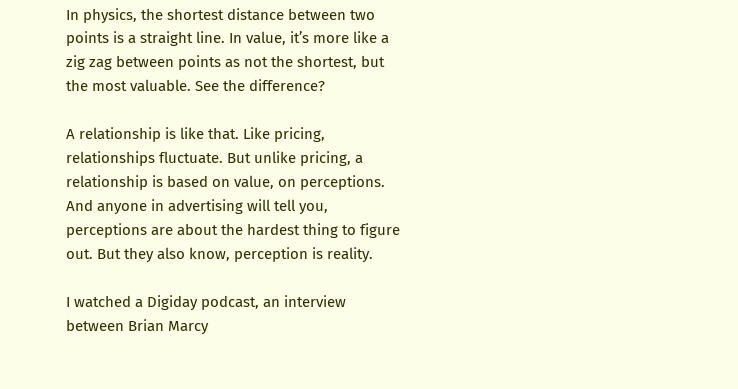In physics, the shortest distance between two points is a straight line. In value, it’s more like a zig zag between points as not the shortest, but the most valuable. See the difference?

A relationship is like that. Like pricing, relationships fluctuate. But unlike pricing, a relationship is based on value, on perceptions. And anyone in advertising will tell you, perceptions are about the hardest thing to figure out. But they also know, perception is reality.

I watched a Digiday podcast, an interview between Brian Marcy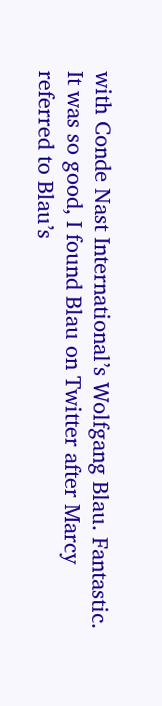with Conde Nast International’s Wolfgang Blau. Fantastic. It was so good, I found Blau on Twitter after Marcy referred to Blau’s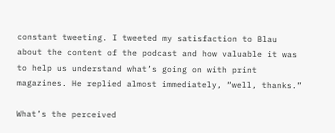constant tweeting. I tweeted my satisfaction to Blau about the content of the podcast and how valuable it was to help us understand what’s going on with print magazines. He replied almost immediately, “well, thanks.”

What’s the perceived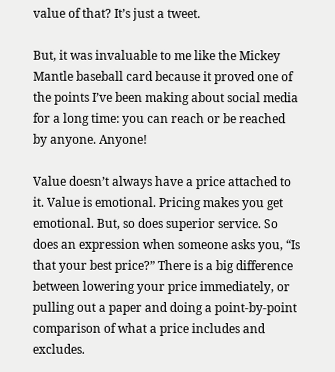value of that? It’s just a tweet.

But, it was invaluable to me like the Mickey Mantle baseball card because it proved one of the points I’ve been making about social media for a long time: you can reach or be reached by anyone. Anyone!

Value doesn’t always have a price attached to it. Value is emotional. Pricing makes you get emotional. But, so does superior service. So does an expression when someone asks you, “Is that your best price?” There is a big difference between lowering your price immediately, or pulling out a paper and doing a point-by-point comparison of what a price includes and excludes.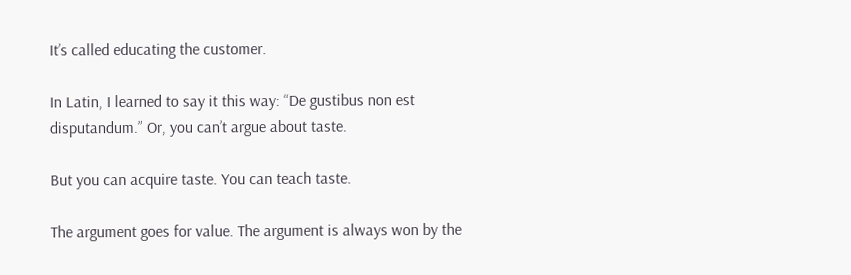It’s called educating the customer.

In Latin, I learned to say it this way: “De gustibus non est disputandum.” Or, you can’t argue about taste.

But you can acquire taste. You can teach taste.

The argument goes for value. The argument is always won by the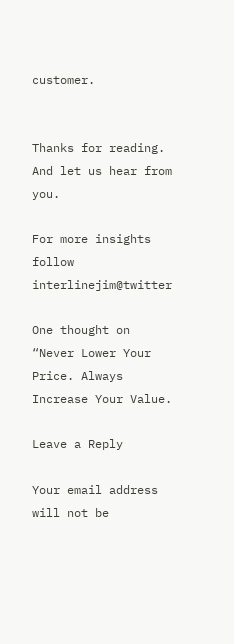customer.


Thanks for reading. And let us hear from you.

For more insights follow interlinejim@twitter

One thought on “Never Lower Your Price. Always Increase Your Value.

Leave a Reply

Your email address will not be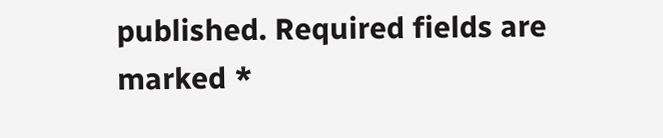published. Required fields are marked *